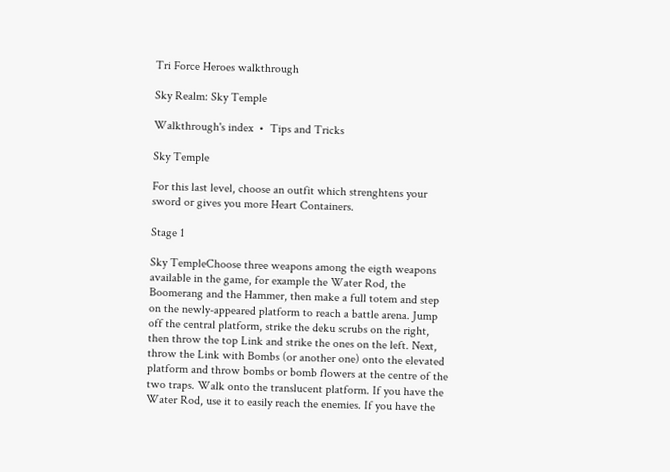Tri Force Heroes walkthrough

Sky Realm: Sky Temple

Walkthrough's index  •  Tips and Tricks

Sky Temple

For this last level, choose an outfit which strenghtens your sword or gives you more Heart Containers.

Stage 1

Sky TempleChoose three weapons among the eigth weapons available in the game, for example the Water Rod, the Boomerang and the Hammer, then make a full totem and step on the newly-appeared platform to reach a battle arena. Jump off the central platform, strike the deku scrubs on the right, then throw the top Link and strike the ones on the left. Next, throw the Link with Bombs (or another one) onto the elevated platform and throw bombs or bomb flowers at the centre of the two traps. Walk onto the translucent platform. If you have the Water Rod, use it to easily reach the enemies. If you have the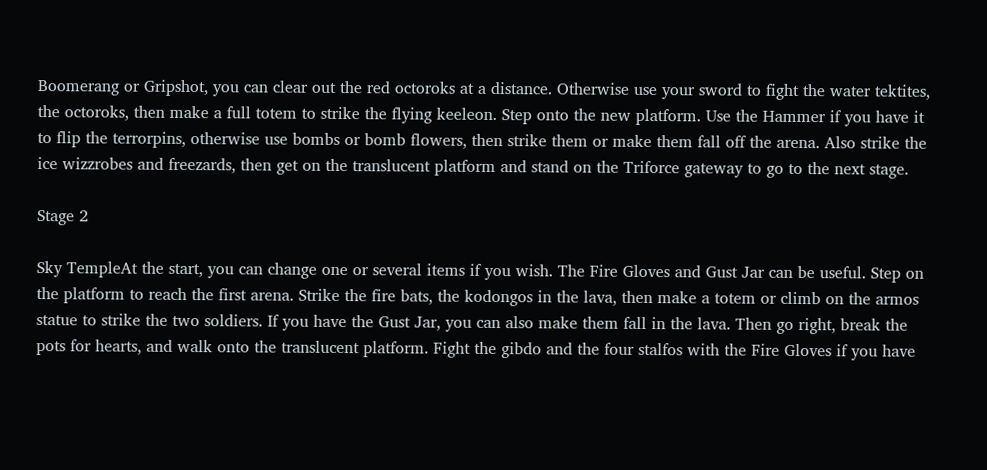Boomerang or Gripshot, you can clear out the red octoroks at a distance. Otherwise use your sword to fight the water tektites, the octoroks, then make a full totem to strike the flying keeleon. Step onto the new platform. Use the Hammer if you have it to flip the terrorpins, otherwise use bombs or bomb flowers, then strike them or make them fall off the arena. Also strike the ice wizzrobes and freezards, then get on the translucent platform and stand on the Triforce gateway to go to the next stage.

Stage 2

Sky TempleAt the start, you can change one or several items if you wish. The Fire Gloves and Gust Jar can be useful. Step on the platform to reach the first arena. Strike the fire bats, the kodongos in the lava, then make a totem or climb on the armos statue to strike the two soldiers. If you have the Gust Jar, you can also make them fall in the lava. Then go right, break the pots for hearts, and walk onto the translucent platform. Fight the gibdo and the four stalfos with the Fire Gloves if you have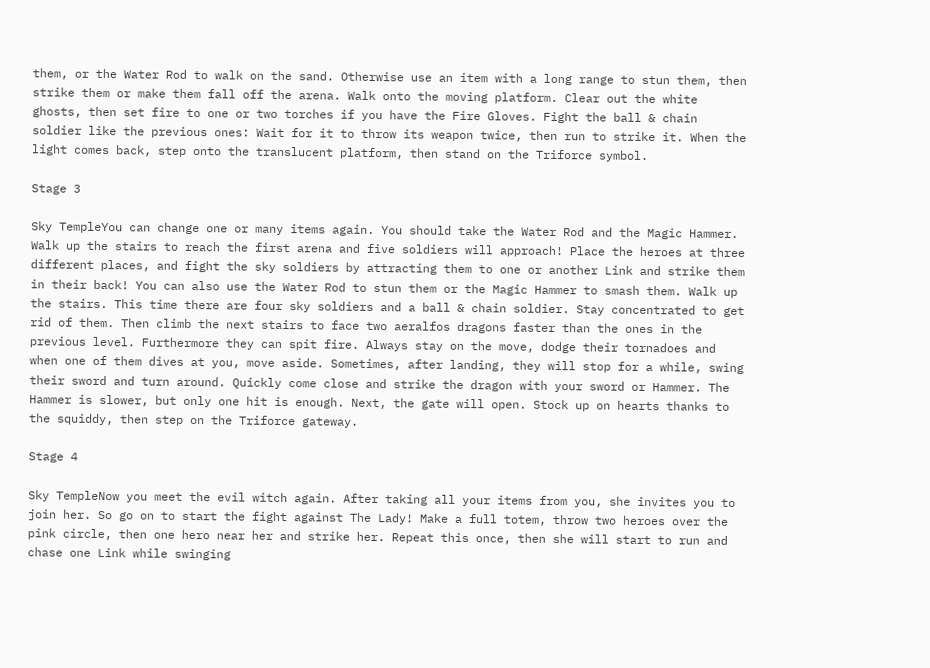them, or the Water Rod to walk on the sand. Otherwise use an item with a long range to stun them, then strike them or make them fall off the arena. Walk onto the moving platform. Clear out the white ghosts, then set fire to one or two torches if you have the Fire Gloves. Fight the ball & chain soldier like the previous ones: Wait for it to throw its weapon twice, then run to strike it. When the light comes back, step onto the translucent platform, then stand on the Triforce symbol.

Stage 3

Sky TempleYou can change one or many items again. You should take the Water Rod and the Magic Hammer. Walk up the stairs to reach the first arena and five soldiers will approach! Place the heroes at three different places, and fight the sky soldiers by attracting them to one or another Link and strike them in their back! You can also use the Water Rod to stun them or the Magic Hammer to smash them. Walk up the stairs. This time there are four sky soldiers and a ball & chain soldier. Stay concentrated to get rid of them. Then climb the next stairs to face two aeralfos dragons faster than the ones in the previous level. Furthermore they can spit fire. Always stay on the move, dodge their tornadoes and when one of them dives at you, move aside. Sometimes, after landing, they will stop for a while, swing their sword and turn around. Quickly come close and strike the dragon with your sword or Hammer. The Hammer is slower, but only one hit is enough. Next, the gate will open. Stock up on hearts thanks to the squiddy, then step on the Triforce gateway.

Stage 4

Sky TempleNow you meet the evil witch again. After taking all your items from you, she invites you to join her. So go on to start the fight against The Lady! Make a full totem, throw two heroes over the pink circle, then one hero near her and strike her. Repeat this once, then she will start to run and chase one Link while swinging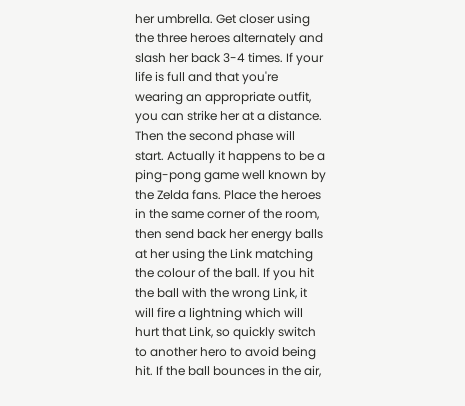her umbrella. Get closer using the three heroes alternately and slash her back 3-4 times. If your life is full and that you're wearing an appropriate outfit, you can strike her at a distance.
Then the second phase will start. Actually it happens to be a ping-pong game well known by the Zelda fans. Place the heroes in the same corner of the room, then send back her energy balls at her using the Link matching the colour of the ball. If you hit the ball with the wrong Link, it will fire a lightning which will hurt that Link, so quickly switch to another hero to avoid being hit. If the ball bounces in the air,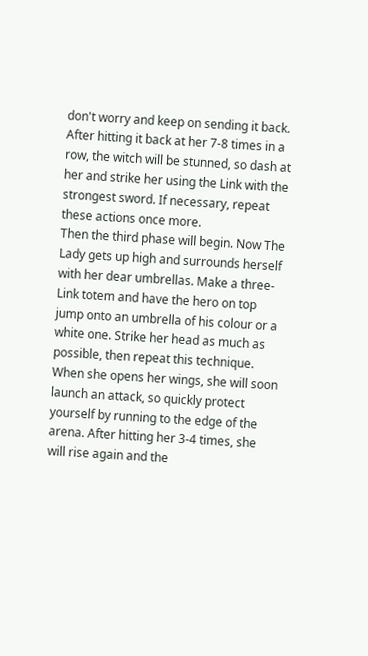don't worry and keep on sending it back. After hitting it back at her 7-8 times in a row, the witch will be stunned, so dash at her and strike her using the Link with the strongest sword. If necessary, repeat these actions once more.
Then the third phase will begin. Now The Lady gets up high and surrounds herself with her dear umbrellas. Make a three-Link totem and have the hero on top jump onto an umbrella of his colour or a white one. Strike her head as much as possible, then repeat this technique. When she opens her wings, she will soon launch an attack, so quickly protect yourself by running to the edge of the arena. After hitting her 3-4 times, she will rise again and the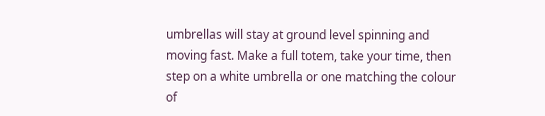umbrellas will stay at ground level spinning and moving fast. Make a full totem, take your time, then step on a white umbrella or one matching the colour of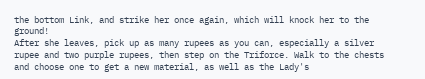the bottom Link, and strike her once again, which will knock her to the ground!
After she leaves, pick up as many rupees as you can, especially a silver rupee and two purple rupees, then step on the Triforce. Walk to the chests and choose one to get a new material, as well as the Lady's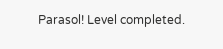Parasol! Level completed.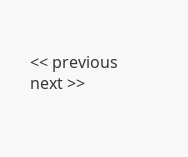<< previous   next >>